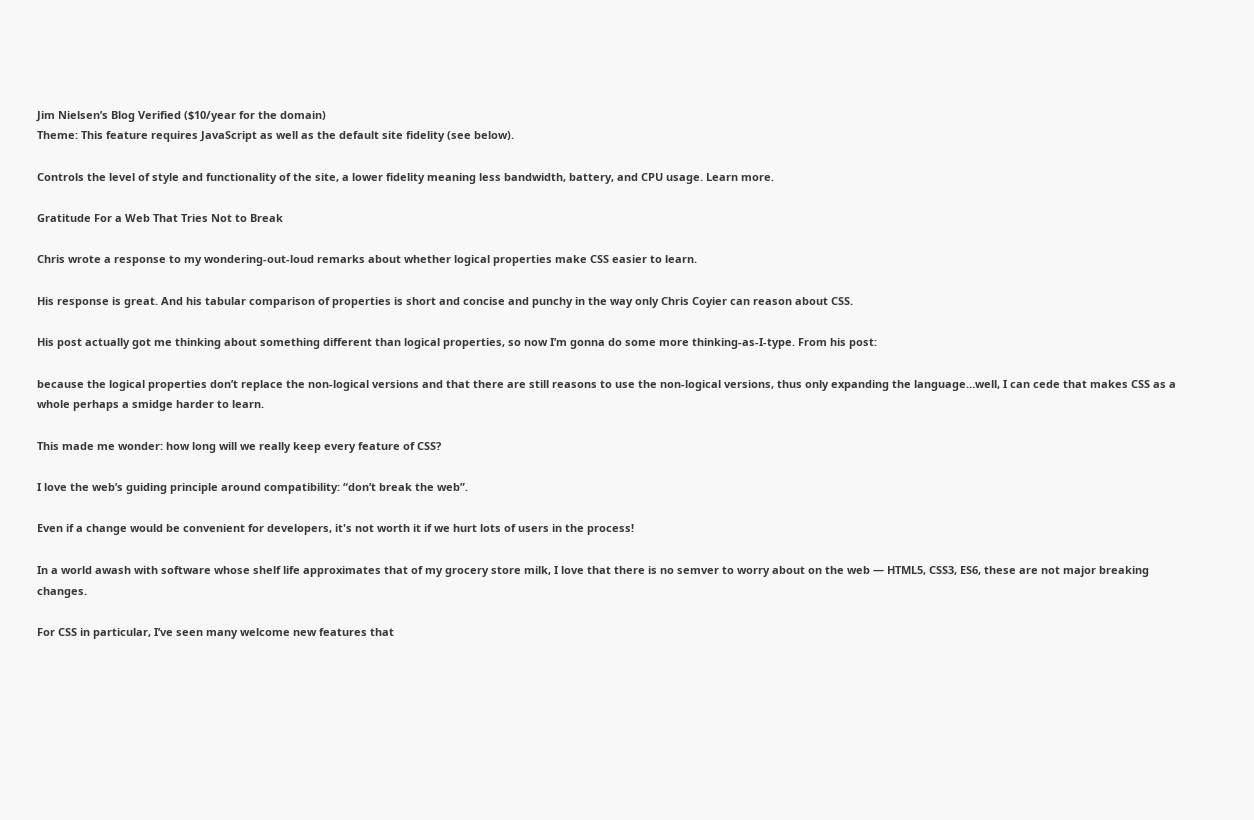Jim Nielsen’s Blog Verified ($10/year for the domain)
Theme: This feature requires JavaScript as well as the default site fidelity (see below).

Controls the level of style and functionality of the site, a lower fidelity meaning less bandwidth, battery, and CPU usage. Learn more.

Gratitude For a Web That Tries Not to Break

Chris wrote a response to my wondering-out-loud remarks about whether logical properties make CSS easier to learn.

His response is great. And his tabular comparison of properties is short and concise and punchy in the way only Chris Coyier can reason about CSS.

His post actually got me thinking about something different than logical properties, so now I’m gonna do some more thinking-as-I-type. From his post:

because the logical properties don’t replace the non-logical versions and that there are still reasons to use the non-logical versions, thus only expanding the language…well, I can cede that makes CSS as a whole perhaps a smidge harder to learn.

This made me wonder: how long will we really keep every feature of CSS?

I love the web’s guiding principle around compatibility: “don’t break the web”.

Even if a change would be convenient for developers, it's not worth it if we hurt lots of users in the process!

In a world awash with software whose shelf life approximates that of my grocery store milk, I love that there is no semver to worry about on the web — HTML5, CSS3, ES6, these are not major breaking changes.

For CSS in particular, I’ve seen many welcome new features that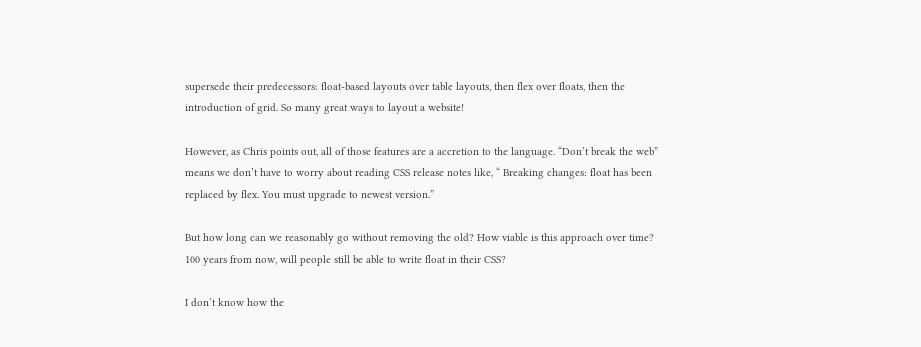supersede their predecessors: float-based layouts over table layouts, then flex over floats, then the introduction of grid. So many great ways to layout a website!

However, as Chris points out, all of those features are a accretion to the language. “Don’t break the web” means we don’t have to worry about reading CSS release notes like, “ Breaking changes: float has been replaced by flex. You must upgrade to newest version.”

But how long can we reasonably go without removing the old? How viable is this approach over time? 100 years from now, will people still be able to write float in their CSS?

I don’t know how the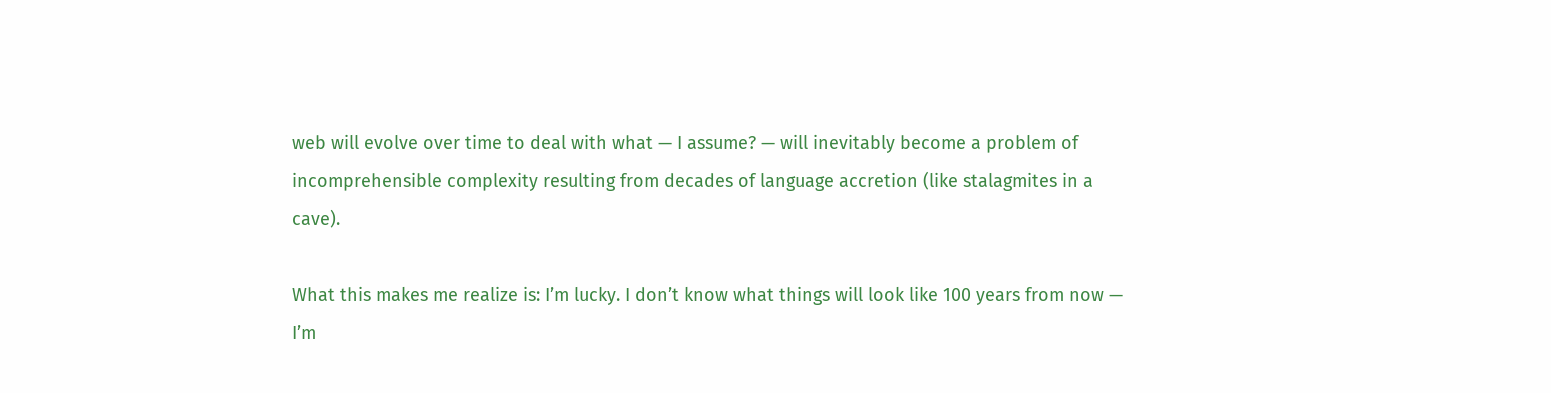web will evolve over time to deal with what — I assume? — will inevitably become a problem of incomprehensible complexity resulting from decades of language accretion (like stalagmites in a cave).

What this makes me realize is: I’m lucky. I don’t know what things will look like 100 years from now — I’m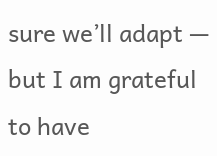sure we’ll adapt — but I am grateful to have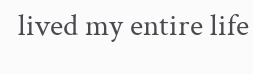lived my entire life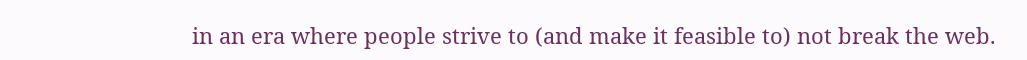in an era where people strive to (and make it feasible to) not break the web.